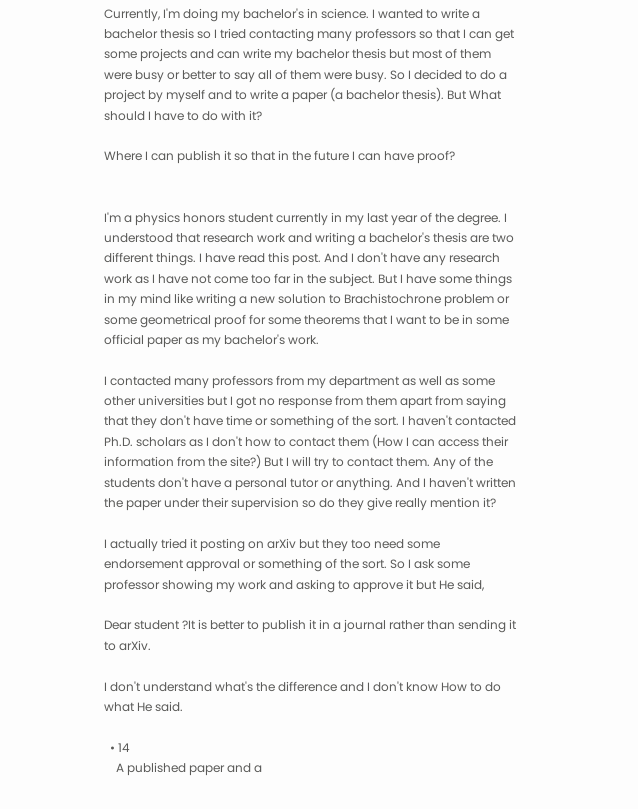Currently, I'm doing my bachelor's in science. I wanted to write a bachelor thesis so I tried contacting many professors so that I can get some projects and can write my bachelor thesis but most of them were busy or better to say all of them were busy. So I decided to do a project by myself and to write a paper (a bachelor thesis). But What should I have to do with it?

Where I can publish it so that in the future I can have proof?


I'm a physics honors student currently in my last year of the degree. I understood that research work and writing a bachelor's thesis are two different things. I have read this post. And I don't have any research work as I have not come too far in the subject. But I have some things in my mind like writing a new solution to Brachistochrone problem or some geometrical proof for some theorems that I want to be in some official paper as my bachelor's work.

I contacted many professors from my department as well as some other universities but I got no response from them apart from saying that they don't have time or something of the sort. I haven't contacted Ph.D. scholars as I don't how to contact them (How I can access their information from the site?) But I will try to contact them. Any of the students don't have a personal tutor or anything. And I haven't written the paper under their supervision so do they give really mention it?

I actually tried it posting on arXiv but they too need some endorsement approval or something of the sort. So I ask some professor showing my work and asking to approve it but He said,

Dear student ?It is better to publish it in a journal rather than sending it to arXiv.

I don't understand what's the difference and I don't know How to do what He said.

  • 14
    A published paper and a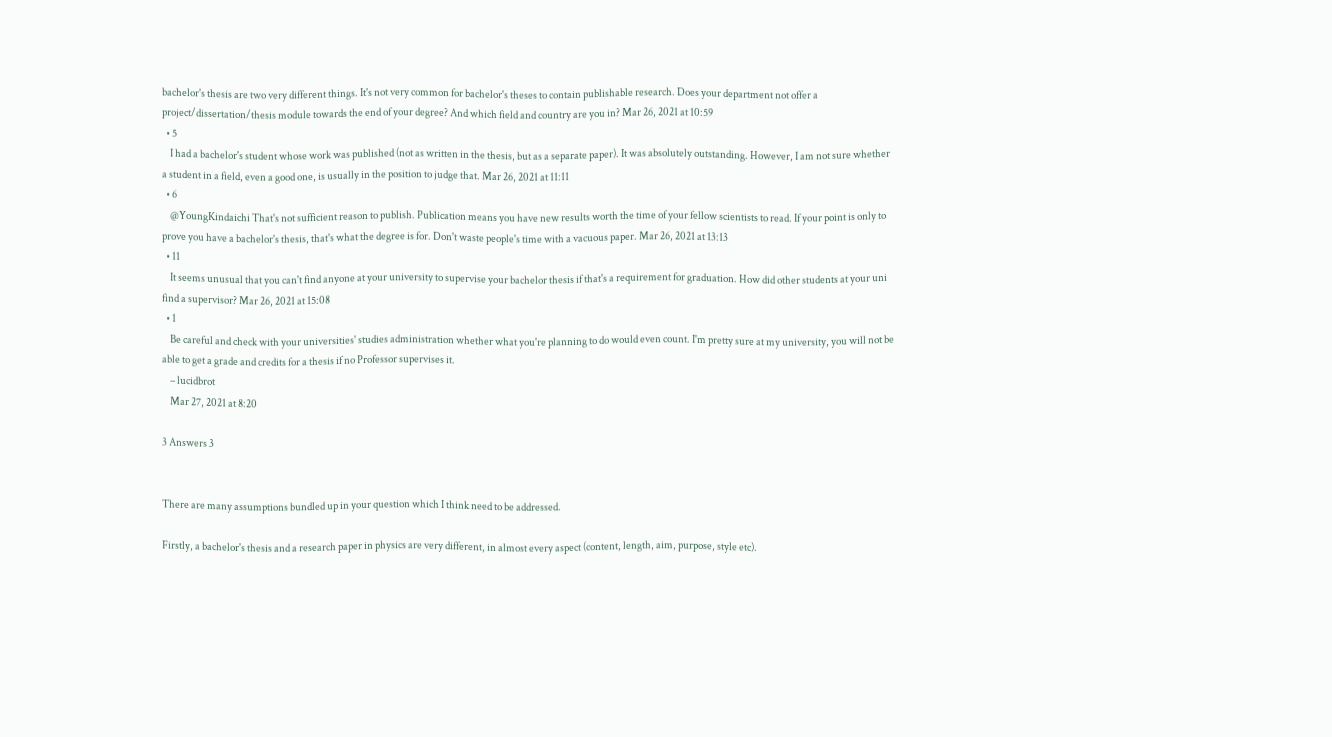bachelor's thesis are two very different things. It's not very common for bachelor's theses to contain publishable research. Does your department not offer a project/dissertation/thesis module towards the end of your degree? And which field and country are you in? Mar 26, 2021 at 10:59
  • 5
    I had a bachelor's student whose work was published (not as written in the thesis, but as a separate paper). It was absolutely outstanding. However, I am not sure whether a student in a field, even a good one, is usually in the position to judge that. Mar 26, 2021 at 11:11
  • 6
    @YoungKindaichi That's not sufficient reason to publish. Publication means you have new results worth the time of your fellow scientists to read. If your point is only to prove you have a bachelor's thesis, that's what the degree is for. Don't waste people's time with a vacuous paper. Mar 26, 2021 at 13:13
  • 11
    It seems unusual that you can't find anyone at your university to supervise your bachelor thesis if that's a requirement for graduation. How did other students at your uni find a supervisor? Mar 26, 2021 at 15:08
  • 1
    Be careful and check with your universities' studies administration whether what you're planning to do would even count. I'm pretty sure at my university, you will not be able to get a grade and credits for a thesis if no Professor supervises it.
    – lucidbrot
    Mar 27, 2021 at 8:20

3 Answers 3


There are many assumptions bundled up in your question which I think need to be addressed.

Firstly, a bachelor's thesis and a research paper in physics are very different, in almost every aspect (content, length, aim, purpose, style etc).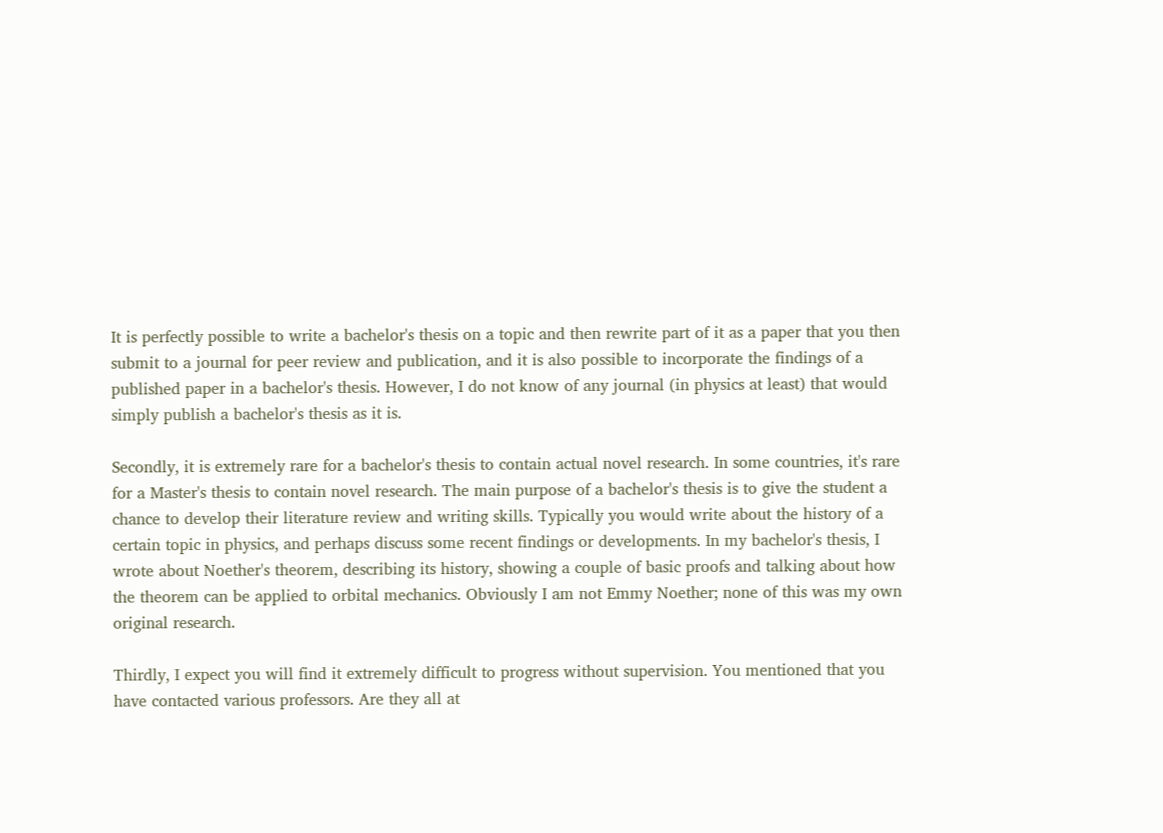It is perfectly possible to write a bachelor's thesis on a topic and then rewrite part of it as a paper that you then submit to a journal for peer review and publication, and it is also possible to incorporate the findings of a published paper in a bachelor's thesis. However, I do not know of any journal (in physics at least) that would simply publish a bachelor's thesis as it is.

Secondly, it is extremely rare for a bachelor's thesis to contain actual novel research. In some countries, it's rare for a Master's thesis to contain novel research. The main purpose of a bachelor's thesis is to give the student a chance to develop their literature review and writing skills. Typically you would write about the history of a certain topic in physics, and perhaps discuss some recent findings or developments. In my bachelor's thesis, I wrote about Noether's theorem, describing its history, showing a couple of basic proofs and talking about how the theorem can be applied to orbital mechanics. Obviously I am not Emmy Noether; none of this was my own original research.

Thirdly, I expect you will find it extremely difficult to progress without supervision. You mentioned that you have contacted various professors. Are they all at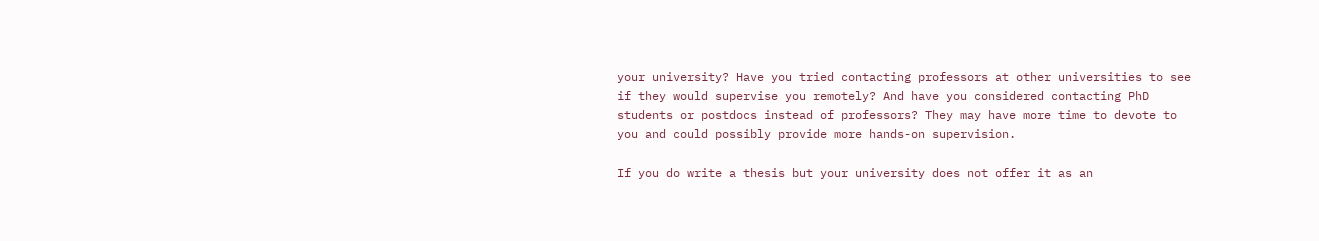your university? Have you tried contacting professors at other universities to see if they would supervise you remotely? And have you considered contacting PhD students or postdocs instead of professors? They may have more time to devote to you and could possibly provide more hands-on supervision.

If you do write a thesis but your university does not offer it as an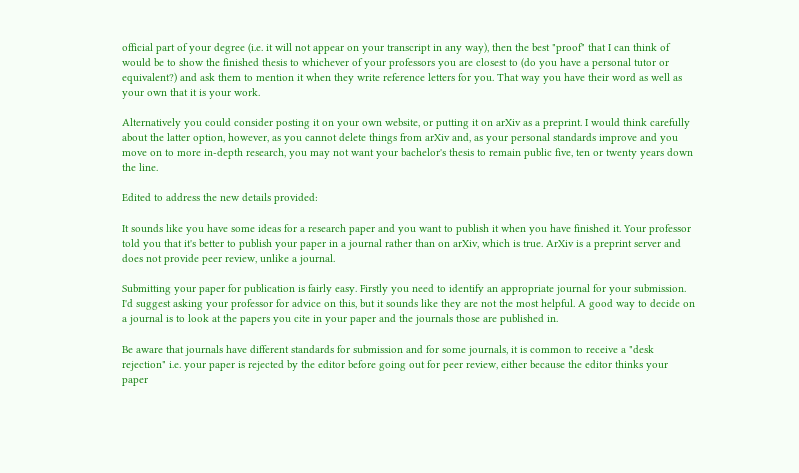official part of your degree (i.e. it will not appear on your transcript in any way), then the best "proof" that I can think of would be to show the finished thesis to whichever of your professors you are closest to (do you have a personal tutor or equivalent?) and ask them to mention it when they write reference letters for you. That way you have their word as well as your own that it is your work.

Alternatively you could consider posting it on your own website, or putting it on arXiv as a preprint. I would think carefully about the latter option, however, as you cannot delete things from arXiv and, as your personal standards improve and you move on to more in-depth research, you may not want your bachelor's thesis to remain public five, ten or twenty years down the line.

Edited to address the new details provided:

It sounds like you have some ideas for a research paper and you want to publish it when you have finished it. Your professor told you that it's better to publish your paper in a journal rather than on arXiv, which is true. ArXiv is a preprint server and does not provide peer review, unlike a journal.

Submitting your paper for publication is fairly easy. Firstly you need to identify an appropriate journal for your submission. I'd suggest asking your professor for advice on this, but it sounds like they are not the most helpful. A good way to decide on a journal is to look at the papers you cite in your paper and the journals those are published in.

Be aware that journals have different standards for submission and for some journals, it is common to receive a "desk rejection" i.e. your paper is rejected by the editor before going out for peer review, either because the editor thinks your paper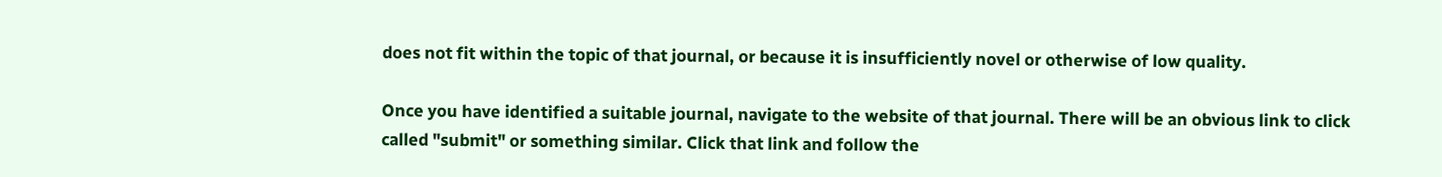does not fit within the topic of that journal, or because it is insufficiently novel or otherwise of low quality.

Once you have identified a suitable journal, navigate to the website of that journal. There will be an obvious link to click called "submit" or something similar. Click that link and follow the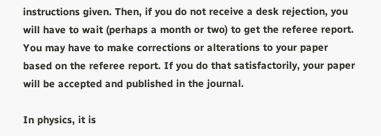instructions given. Then, if you do not receive a desk rejection, you will have to wait (perhaps a month or two) to get the referee report. You may have to make corrections or alterations to your paper based on the referee report. If you do that satisfactorily, your paper will be accepted and published in the journal.

In physics, it is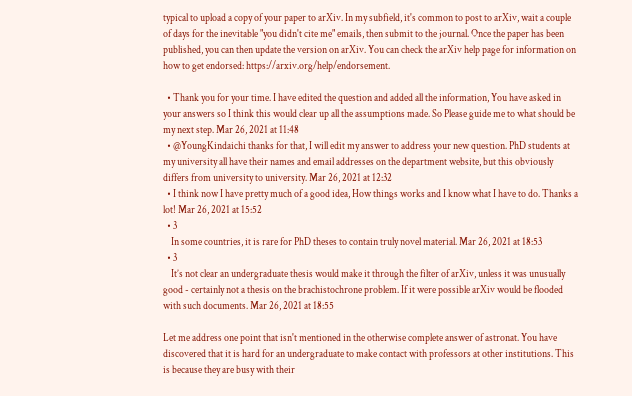typical to upload a copy of your paper to arXiv. In my subfield, it's common to post to arXiv, wait a couple of days for the inevitable "you didn't cite me" emails, then submit to the journal. Once the paper has been published, you can then update the version on arXiv. You can check the arXiv help page for information on how to get endorsed: https://arxiv.org/help/endorsement.

  • Thank you for your time. I have edited the question and added all the information, You have asked in your answers so I think this would clear up all the assumptions made. So Please guide me to what should be my next step. Mar 26, 2021 at 11:48
  • @YoungKindaichi thanks for that, I will edit my answer to address your new question. PhD students at my university all have their names and email addresses on the department website, but this obviously differs from university to university. Mar 26, 2021 at 12:32
  • I think now I have pretty much of a good idea, How things works and I know what I have to do. Thanks a lot! Mar 26, 2021 at 15:52
  • 3
    In some countries, it is rare for PhD theses to contain truly novel material. Mar 26, 2021 at 18:53
  • 3
    It’s not clear an undergraduate thesis would make it through the filter of arXiv, unless it was unusually good - certainly not a thesis on the brachistochrone problem. If it were possible arXiv would be flooded with such documents. Mar 26, 2021 at 18:55

Let me address one point that isn't mentioned in the otherwise complete answer of astronat. You have discovered that it is hard for an undergraduate to make contact with professors at other institutions. This is because they are busy with their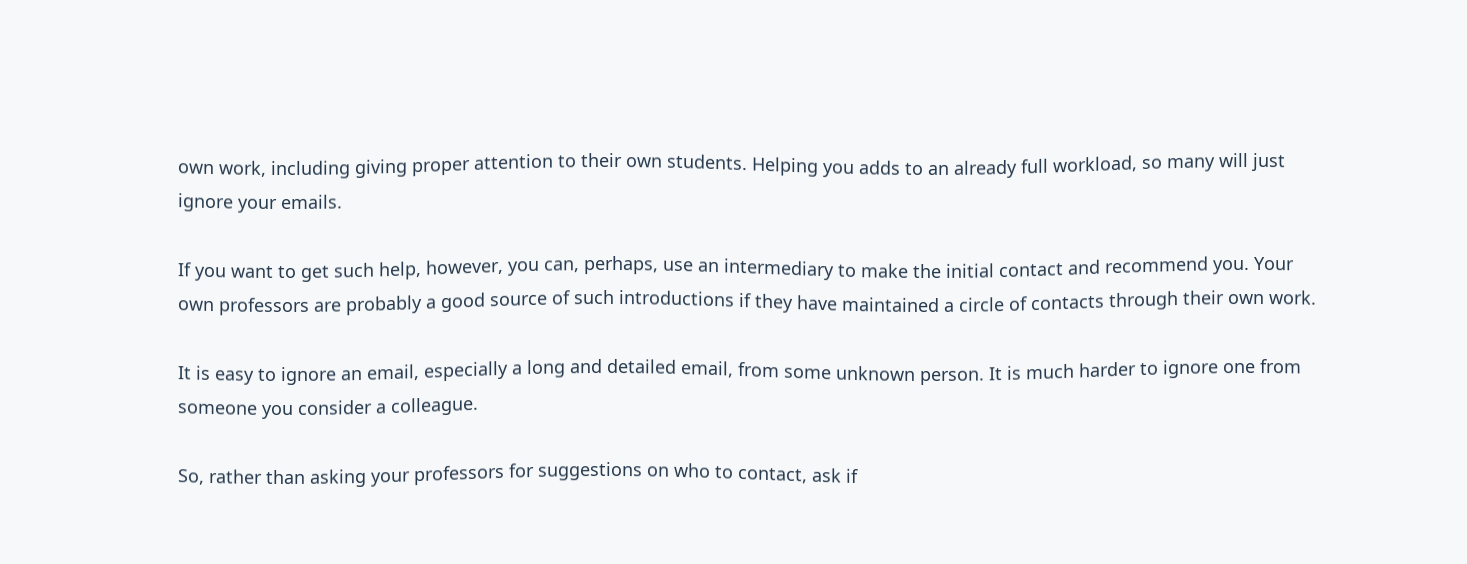own work, including giving proper attention to their own students. Helping you adds to an already full workload, so many will just ignore your emails.

If you want to get such help, however, you can, perhaps, use an intermediary to make the initial contact and recommend you. Your own professors are probably a good source of such introductions if they have maintained a circle of contacts through their own work.

It is easy to ignore an email, especially a long and detailed email, from some unknown person. It is much harder to ignore one from someone you consider a colleague.

So, rather than asking your professors for suggestions on who to contact, ask if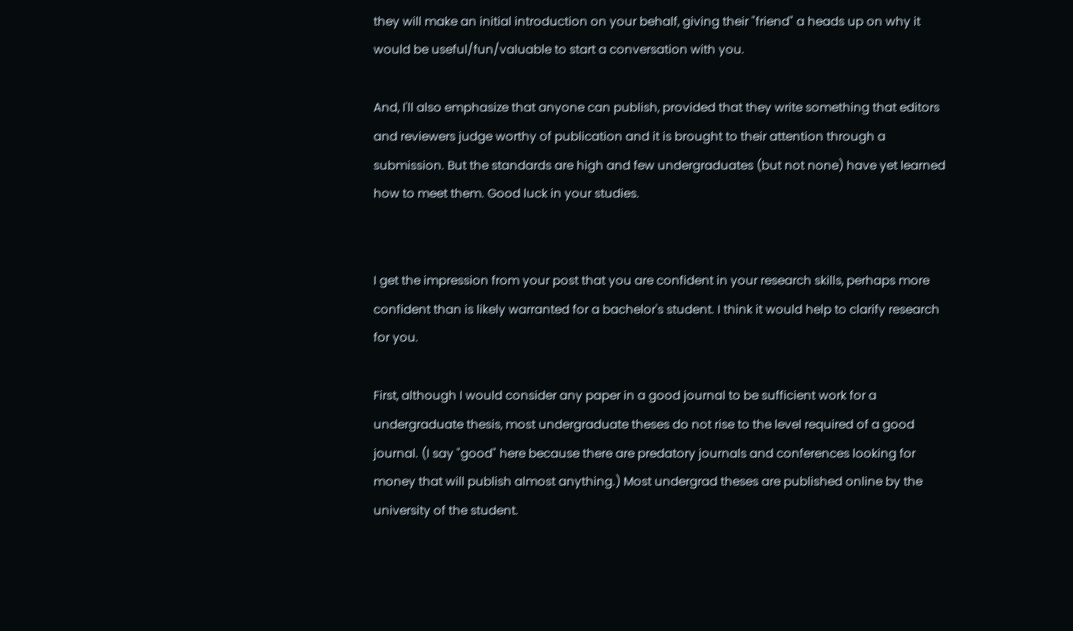they will make an initial introduction on your behalf, giving their "friend" a heads up on why it would be useful/fun/valuable to start a conversation with you.

And, I'll also emphasize that anyone can publish, provided that they write something that editors and reviewers judge worthy of publication and it is brought to their attention through a submission. But the standards are high and few undergraduates (but not none) have yet learned how to meet them. Good luck in your studies.


I get the impression from your post that you are confident in your research skills, perhaps more confident than is likely warranted for a bachelor's student. I think it would help to clarify research for you.

First, although I would consider any paper in a good journal to be sufficient work for a undergraduate thesis, most undergraduate theses do not rise to the level required of a good journal. (I say "good" here because there are predatory journals and conferences looking for money that will publish almost anything.) Most undergrad theses are published online by the university of the student.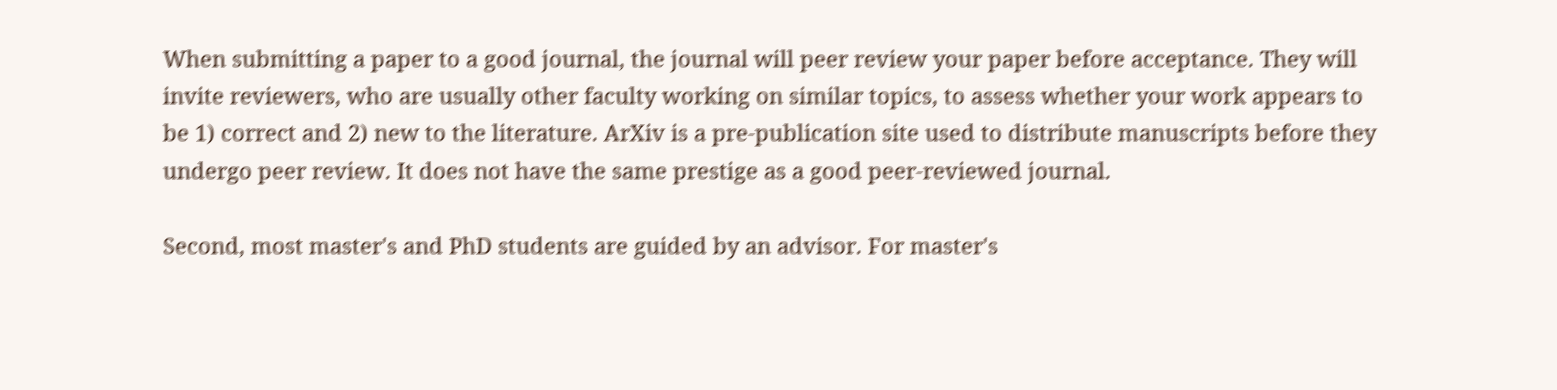When submitting a paper to a good journal, the journal will peer review your paper before acceptance. They will invite reviewers, who are usually other faculty working on similar topics, to assess whether your work appears to be 1) correct and 2) new to the literature. ArXiv is a pre-publication site used to distribute manuscripts before they undergo peer review. It does not have the same prestige as a good peer-reviewed journal.

Second, most master's and PhD students are guided by an advisor. For master's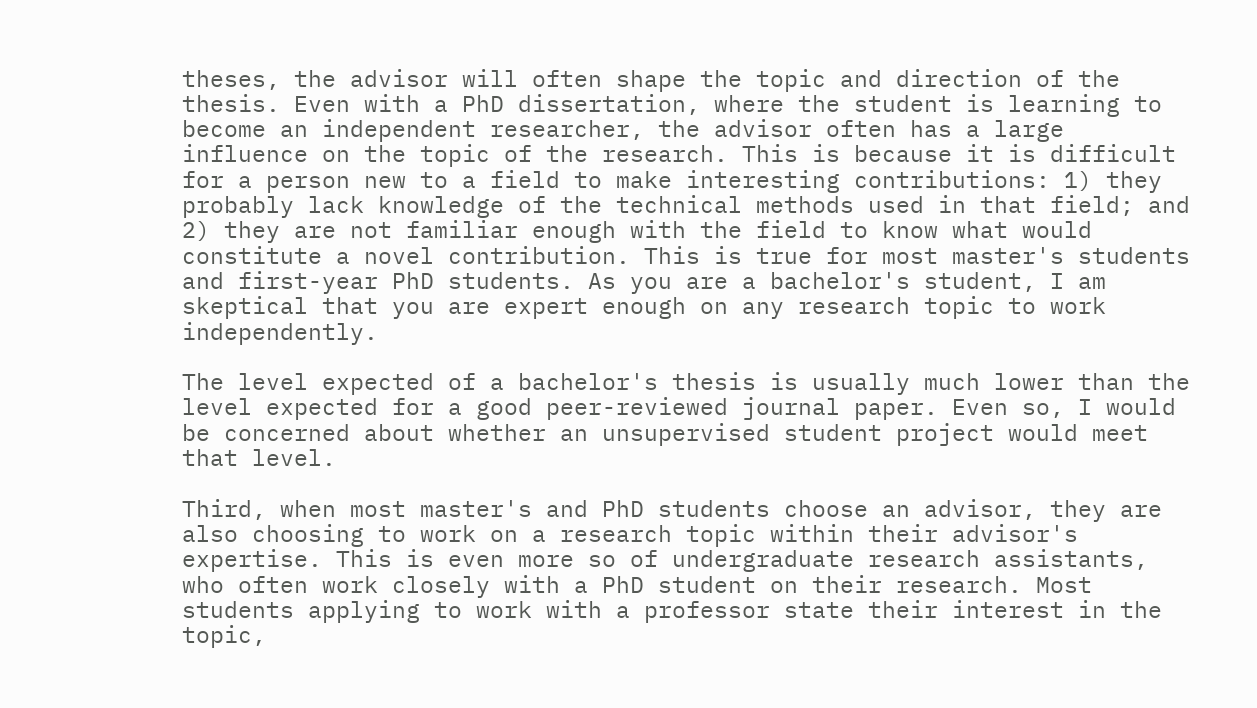theses, the advisor will often shape the topic and direction of the thesis. Even with a PhD dissertation, where the student is learning to become an independent researcher, the advisor often has a large influence on the topic of the research. This is because it is difficult for a person new to a field to make interesting contributions: 1) they probably lack knowledge of the technical methods used in that field; and 2) they are not familiar enough with the field to know what would constitute a novel contribution. This is true for most master's students and first-year PhD students. As you are a bachelor's student, I am skeptical that you are expert enough on any research topic to work independently.

The level expected of a bachelor's thesis is usually much lower than the level expected for a good peer-reviewed journal paper. Even so, I would be concerned about whether an unsupervised student project would meet that level.

Third, when most master's and PhD students choose an advisor, they are also choosing to work on a research topic within their advisor's expertise. This is even more so of undergraduate research assistants, who often work closely with a PhD student on their research. Most students applying to work with a professor state their interest in the topic,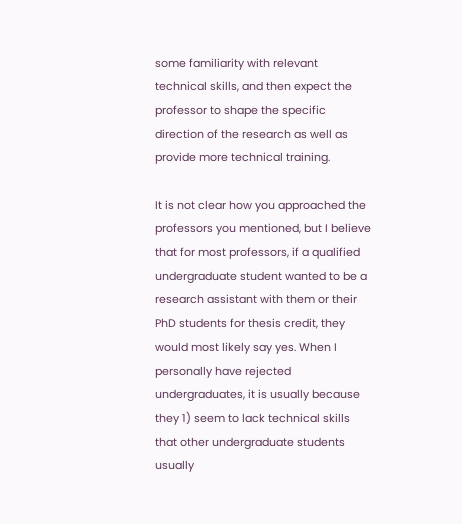some familiarity with relevant technical skills, and then expect the professor to shape the specific direction of the research as well as provide more technical training.

It is not clear how you approached the professors you mentioned, but I believe that for most professors, if a qualified undergraduate student wanted to be a research assistant with them or their PhD students for thesis credit, they would most likely say yes. When I personally have rejected undergraduates, it is usually because they 1) seem to lack technical skills that other undergraduate students usually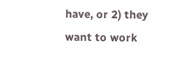have, or 2) they want to work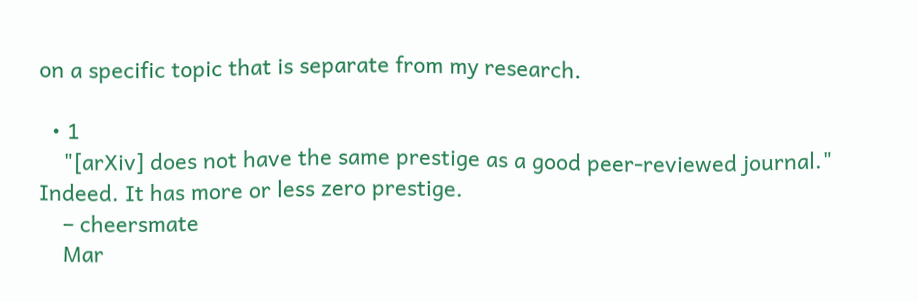on a specific topic that is separate from my research.

  • 1
    "[arXiv] does not have the same prestige as a good peer-reviewed journal." Indeed. It has more or less zero prestige.
    – cheersmate
    Mar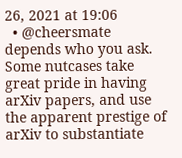26, 2021 at 19:06
  • @cheersmate depends who you ask. Some nutcases take great pride in having arXiv papers, and use the apparent prestige of arXiv to substantiate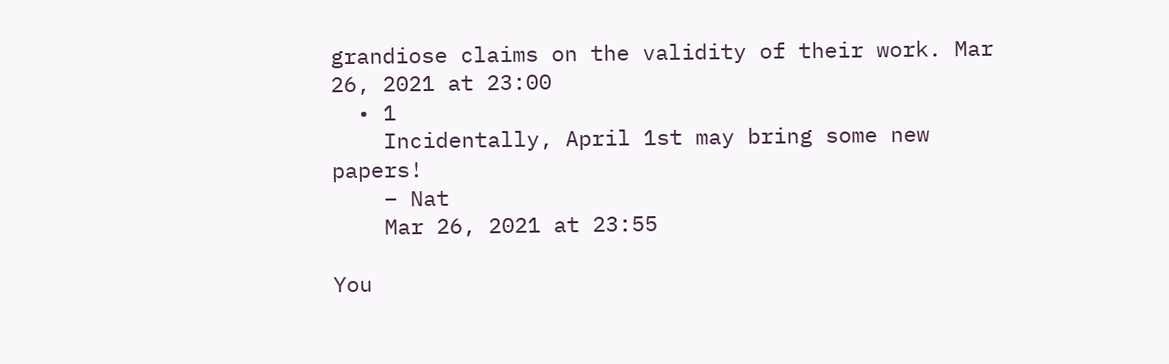grandiose claims on the validity of their work. Mar 26, 2021 at 23:00
  • 1
    Incidentally, April 1st may bring some new papers!
    – Nat
    Mar 26, 2021 at 23:55

You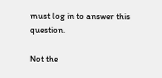must log in to answer this question.

Not the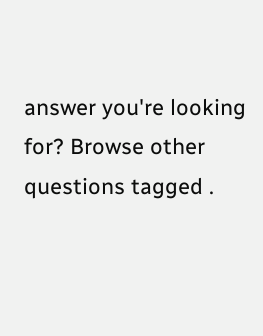answer you're looking for? Browse other questions tagged .